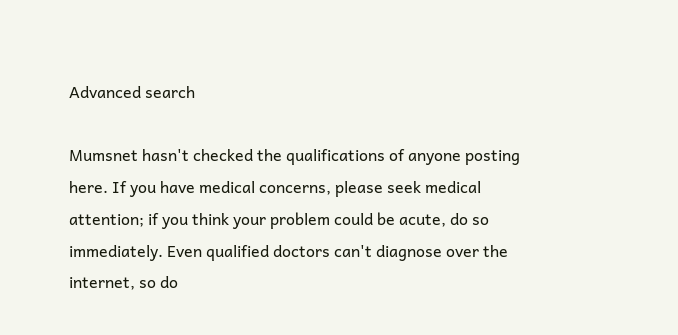Advanced search

Mumsnet hasn't checked the qualifications of anyone posting here. If you have medical concerns, please seek medical attention; if you think your problem could be acute, do so immediately. Even qualified doctors can't diagnose over the internet, so do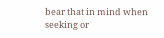bear that in mind when seeking or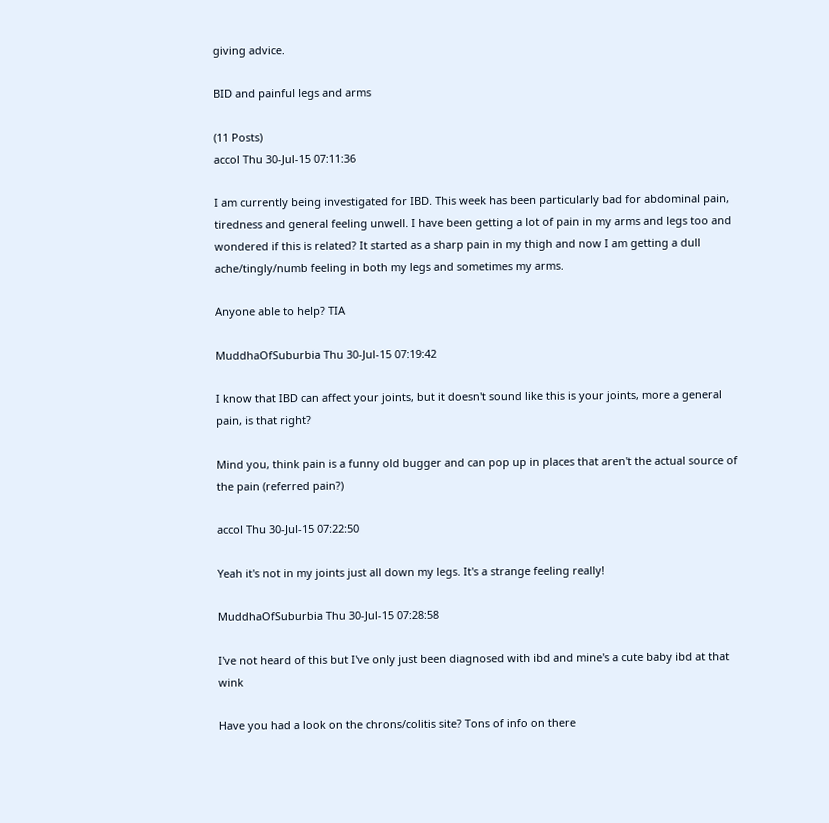giving advice.

BID and painful legs and arms

(11 Posts)
accol Thu 30-Jul-15 07:11:36

I am currently being investigated for IBD. This week has been particularly bad for abdominal pain, tiredness and general feeling unwell. I have been getting a lot of pain in my arms and legs too and wondered if this is related? It started as a sharp pain in my thigh and now I am getting a dull ache/tingly/numb feeling in both my legs and sometimes my arms.

Anyone able to help? TIA

MuddhaOfSuburbia Thu 30-Jul-15 07:19:42

I know that IBD can affect your joints, but it doesn't sound like this is your joints, more a general pain, is that right?

Mind you, think pain is a funny old bugger and can pop up in places that aren't the actual source of the pain (referred pain?)

accol Thu 30-Jul-15 07:22:50

Yeah it's not in my joints just all down my legs. It's a strange feeling really!

MuddhaOfSuburbia Thu 30-Jul-15 07:28:58

I've not heard of this but I've only just been diagnosed with ibd and mine's a cute baby ibd at that wink

Have you had a look on the chrons/colitis site? Tons of info on there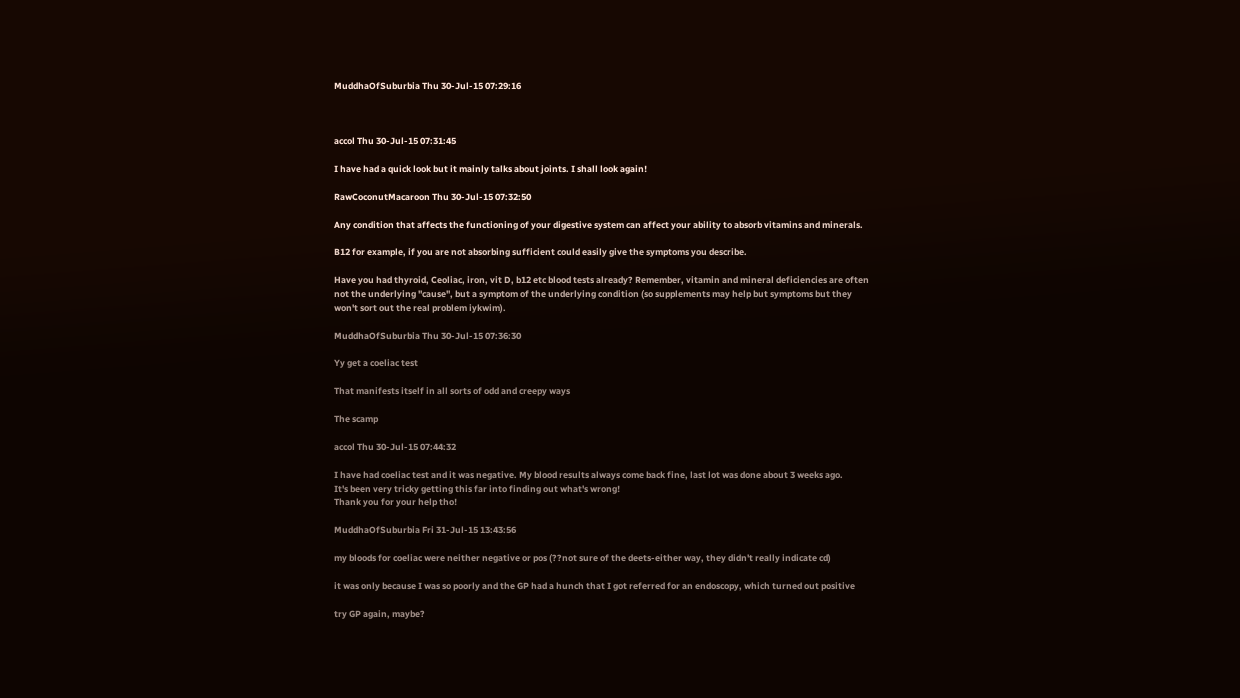MuddhaOfSuburbia Thu 30-Jul-15 07:29:16



accol Thu 30-Jul-15 07:31:45

I have had a quick look but it mainly talks about joints. I shall look again!

RawCoconutMacaroon Thu 30-Jul-15 07:32:50

Any condition that affects the functioning of your digestive system can affect your ability to absorb vitamins and minerals.

B12 for example, if you are not absorbing sufficient could easily give the symptoms you describe.

Have you had thyroid, Ceoliac, iron, vit D, b12 etc blood tests already? Remember, vitamin and mineral deficiencies are often not the underlying "cause", but a symptom of the underlying condition (so supplements may help but symptoms but they won't sort out the real problem iykwim).

MuddhaOfSuburbia Thu 30-Jul-15 07:36:30

Yy get a coeliac test

That manifests itself in all sorts of odd and creepy ways

The scamp

accol Thu 30-Jul-15 07:44:32

I have had coeliac test and it was negative. My blood results always come back fine, last lot was done about 3 weeks ago.
It's been very tricky getting this far into finding out what's wrong!
Thank you for your help tho!

MuddhaOfSuburbia Fri 31-Jul-15 13:43:56

my bloods for coeliac were neither negative or pos (??not sure of the deets-either way, they didn't really indicate cd)

it was only because I was so poorly and the GP had a hunch that I got referred for an endoscopy, which turned out positive

try GP again, maybe?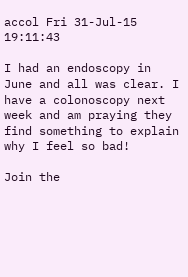accol Fri 31-Jul-15 19:11:43

I had an endoscopy in June and all was clear. I have a colonoscopy next week and am praying they find something to explain why I feel so bad!

Join the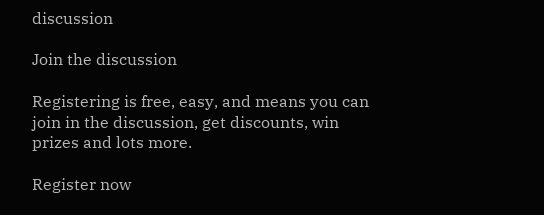discussion

Join the discussion

Registering is free, easy, and means you can join in the discussion, get discounts, win prizes and lots more.

Register now